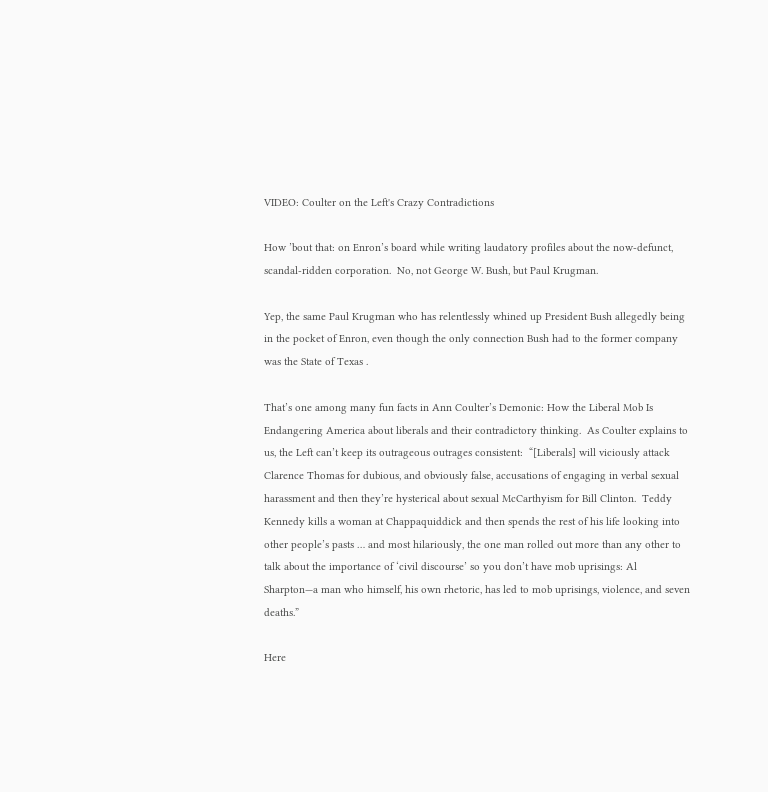VIDEO: Coulter on the Left's Crazy Contradictions

How ’bout that: on Enron’s board while writing laudatory profiles about the now-defunct, scandal-ridden corporation.  No, not George W. Bush, but Paul Krugman.

Yep, the same Paul Krugman who has relentlessly whined up President Bush allegedly being in the pocket of Enron, even though the only connection Bush had to the former company was the State of Texas .

That’s one among many fun facts in Ann Coulter’s Demonic: How the Liberal Mob Is Endangering America about liberals and their contradictory thinking.  As Coulter explains to us, the Left can’t keep its outrageous outrages consistent:  “[Liberals] will viciously attack Clarence Thomas for dubious, and obviously false, accusations of engaging in verbal sexual harassment and then they’re hysterical about sexual McCarthyism for Bill Clinton.  Teddy Kennedy kills a woman at Chappaquiddick and then spends the rest of his life looking into other people’s pasts … and most hilariously, the one man rolled out more than any other to talk about the importance of ‘civil discourse’ so you don’t have mob uprisings: Al Sharpton—a man who himself, his own rhetoric, has led to mob uprisings, violence, and seven deaths.”

Here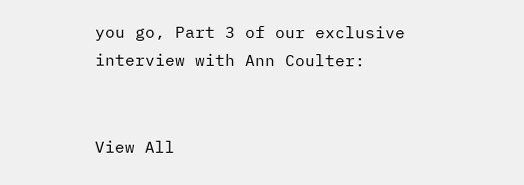you go, Part 3 of our exclusive interview with Ann Coulter:


View All